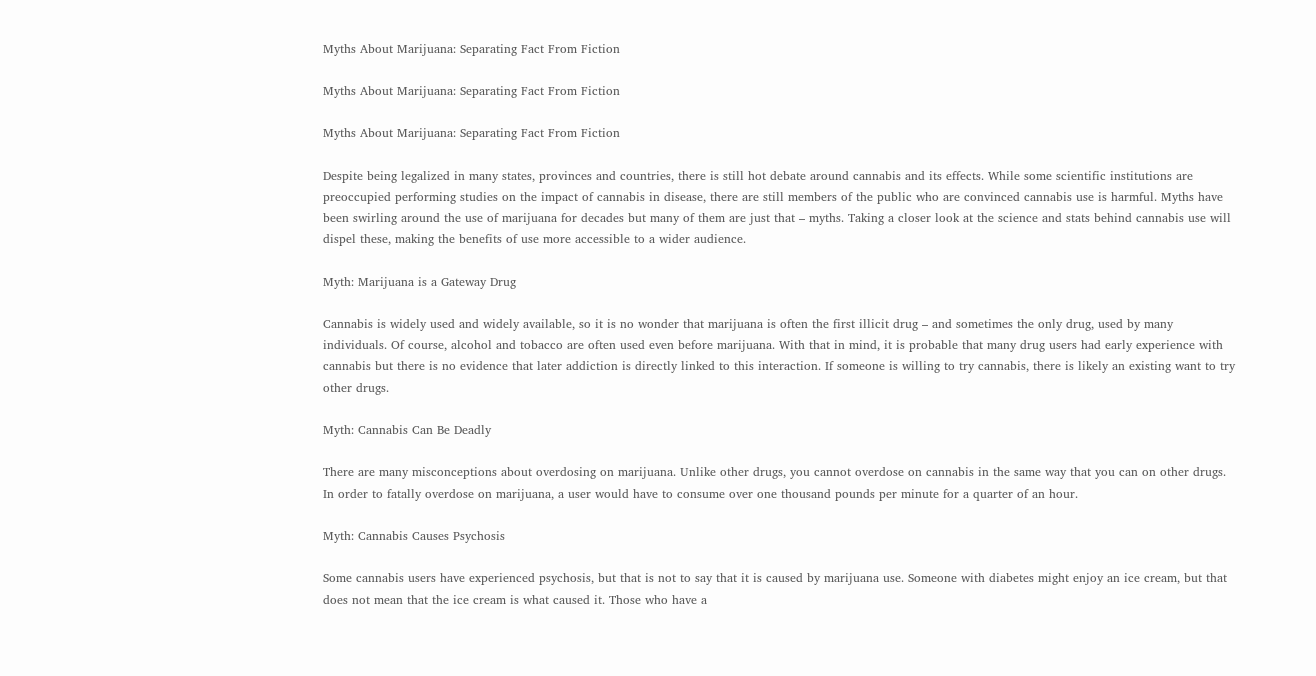Myths About Marijuana: Separating Fact From Fiction

Myths About Marijuana: Separating Fact From Fiction

Myths About Marijuana: Separating Fact From Fiction

Despite being legalized in many states, provinces and countries, there is still hot debate around cannabis and its effects. While some scientific institutions are preoccupied performing studies on the impact of cannabis in disease, there are still members of the public who are convinced cannabis use is harmful. Myths have been swirling around the use of marijuana for decades but many of them are just that – myths. Taking a closer look at the science and stats behind cannabis use will dispel these, making the benefits of use more accessible to a wider audience.

Myth: Marijuana is a Gateway Drug

Cannabis is widely used and widely available, so it is no wonder that marijuana is often the first illicit drug – and sometimes the only drug, used by many individuals. Of course, alcohol and tobacco are often used even before marijuana. With that in mind, it is probable that many drug users had early experience with cannabis but there is no evidence that later addiction is directly linked to this interaction. If someone is willing to try cannabis, there is likely an existing want to try other drugs.

Myth: Cannabis Can Be Deadly

There are many misconceptions about overdosing on marijuana. Unlike other drugs, you cannot overdose on cannabis in the same way that you can on other drugs. In order to fatally overdose on marijuana, a user would have to consume over one thousand pounds per minute for a quarter of an hour.

Myth: Cannabis Causes Psychosis

Some cannabis users have experienced psychosis, but that is not to say that it is caused by marijuana use. Someone with diabetes might enjoy an ice cream, but that does not mean that the ice cream is what caused it. Those who have a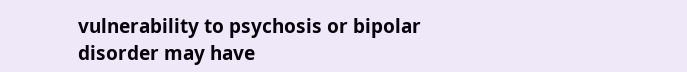vulnerability to psychosis or bipolar disorder may have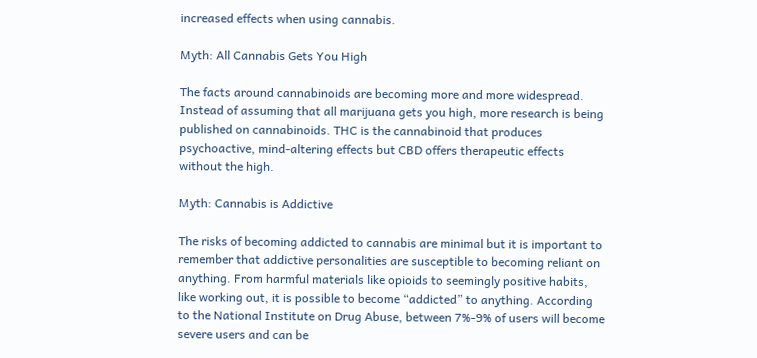increased effects when using cannabis.

Myth: All Cannabis Gets You High

The facts around cannabinoids are becoming more and more widespread. Instead of assuming that all marijuana gets you high, more research is being published on cannabinoids. THC is the cannabinoid that produces psychoactive, mind-altering effects but CBD offers therapeutic effects without the high.

Myth: Cannabis is Addictive

The risks of becoming addicted to cannabis are minimal but it is important to remember that addictive personalities are susceptible to becoming reliant on anything. From harmful materials like opioids to seemingly positive habits, like working out, it is possible to become “addicted” to anything. According to the National Institute on Drug Abuse, between 7%-9% of users will become severe users and can be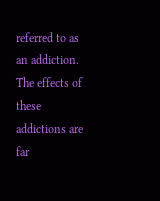referred to as an addiction. The effects of these addictions are far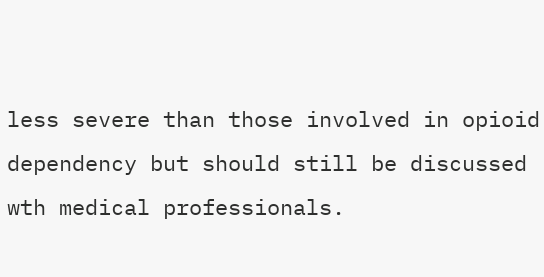less severe than those involved in opioid dependency but should still be discussed wth medical professionals.